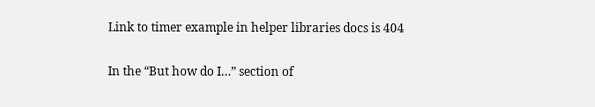Link to timer example in helper libraries docs is 404

In the “But how do I…” section of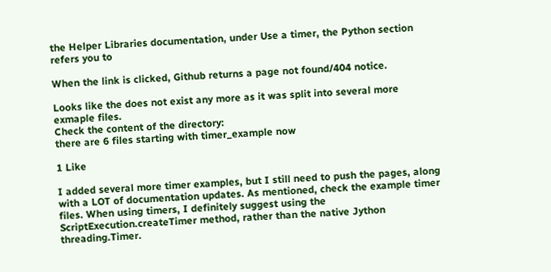the Helper Libraries documentation, under Use a timer, the Python section refers you to

When the link is clicked, Github returns a page not found/404 notice.

Looks like the does not exist any more as it was split into several more exmaple files.
Check the content of the directory:
there are 6 files starting with timer_example now

1 Like

I added several more timer examples, but I still need to push the pages, along with a LOT of documentation updates. As mentioned, check the example timer files. When using timers, I definitely suggest using the ScriptExecution.createTimer method, rather than the native Jython threading.Timer.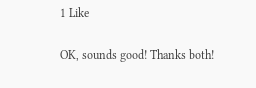1 Like

OK, sounds good! Thanks both!